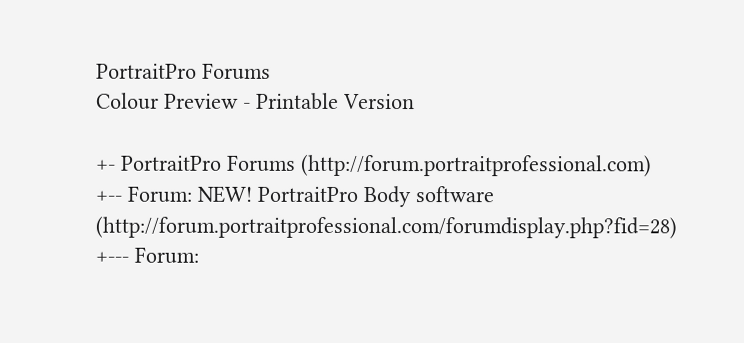PortraitPro Forums
Colour Preview - Printable Version

+- PortraitPro Forums (http://forum.portraitprofessional.com)
+-- Forum: NEW! PortraitPro Body software (http://forum.portraitprofessional.com/forumdisplay.php?fid=28)
+--- Forum: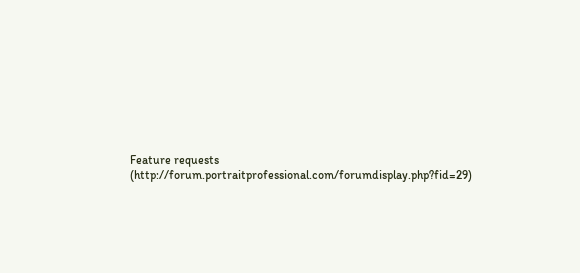Feature requests (http://forum.portraitprofessional.com/forumdisplay.php?fid=29)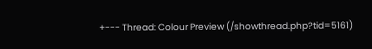+--- Thread: Colour Preview (/showthread.php?tid=5161)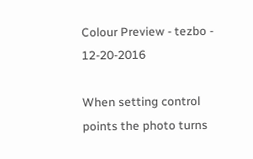Colour Preview - tezbo - 12-20-2016

When setting control points the photo turns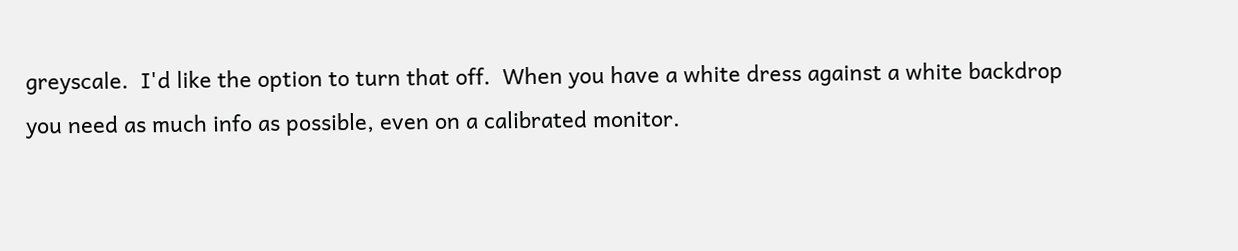greyscale.  I'd like the option to turn that off.  When you have a white dress against a white backdrop you need as much info as possible, even on a calibrated monitor.